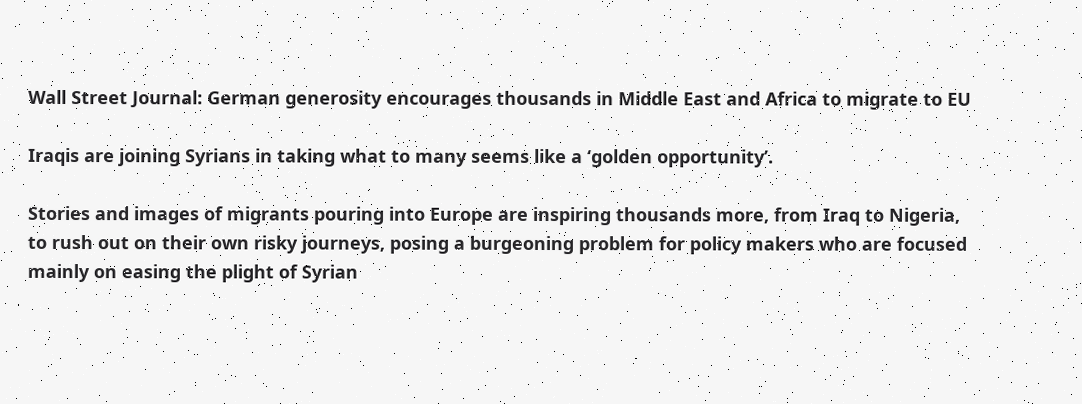Wall Street Journal: German generosity encourages thousands in Middle East and Africa to migrate to EU

Iraqis are joining Syrians in taking what to many seems like a ‘golden opportunity’.

Stories and images of migrants pouring into Europe are inspiring thousands more, from Iraq to Nigeria, to rush out on their own risky journeys, posing a burgeoning problem for policy makers who are focused mainly on easing the plight of Syrian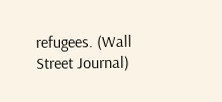refugees. (Wall Street Journal)